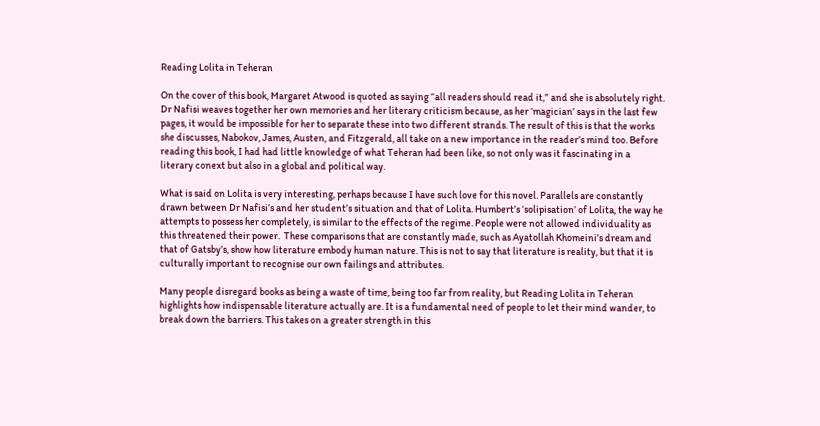Reading Lolita in Teheran

On the cover of this book, Margaret Atwood is quoted as saying “all readers should read it,” and she is absolutely right. Dr Nafisi weaves together her own memories and her literary criticism because, as her ‘magician’ says in the last few pages, it would be impossible for her to separate these into two different strands. The result of this is that the works she discusses, Nabokov, James, Austen, and Fitzgerald, all take on a new importance in the reader’s mind too. Before reading this book, I had had little knowledge of what Teheran had been like, so not only was it fascinating in a literary conext but also in a global and political way.

What is said on Lolita is very interesting, perhaps because I have such love for this novel. Parallels are constantly drawn between Dr Nafisi’s and her student’s situation and that of Lolita. Humbert’s ‘solipisation’ of Lolita, the way he attempts to possess her completely, is similar to the effects of the regime. People were not allowed individuality as this threatened their power.  These comparisons that are constantly made, such as Ayatollah Khomeini’s dream and that of Gatsby’s, show how literature embody human nature. This is not to say that literature is reality, but that it is culturally important to recognise our own failings and attributes.

Many people disregard books as being a waste of time, being too far from reality, but Reading Lolita in Teheran highlights how indispensable literature actually are. It is a fundamental need of people to let their mind wander, to break down the barriers. This takes on a greater strength in this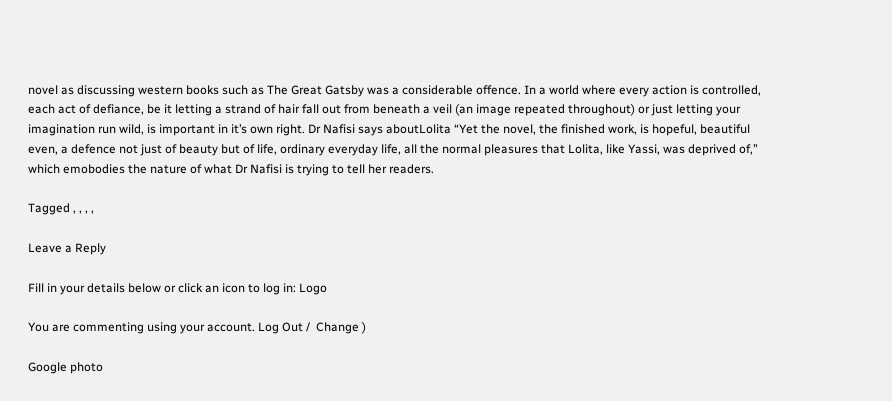novel as discussing western books such as The Great Gatsby was a considerable offence. In a world where every action is controlled, each act of defiance, be it letting a strand of hair fall out from beneath a veil (an image repeated throughout) or just letting your imagination run wild, is important in it’s own right. Dr Nafisi says aboutLolita “Yet the novel, the finished work, is hopeful, beautiful even, a defence not just of beauty but of life, ordinary everyday life, all the normal pleasures that Lolita, like Yassi, was deprived of,” which emobodies the nature of what Dr Nafisi is trying to tell her readers.

Tagged , , , ,

Leave a Reply

Fill in your details below or click an icon to log in: Logo

You are commenting using your account. Log Out /  Change )

Google photo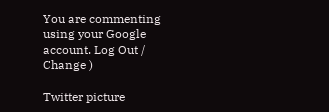You are commenting using your Google account. Log Out /  Change )

Twitter picture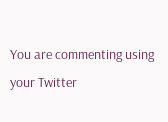You are commenting using your Twitter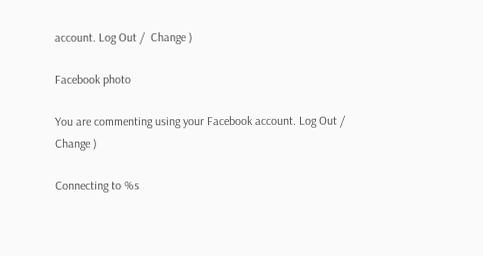account. Log Out /  Change )

Facebook photo

You are commenting using your Facebook account. Log Out /  Change )

Connecting to %s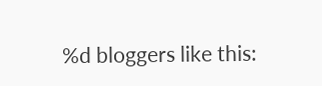%d bloggers like this: